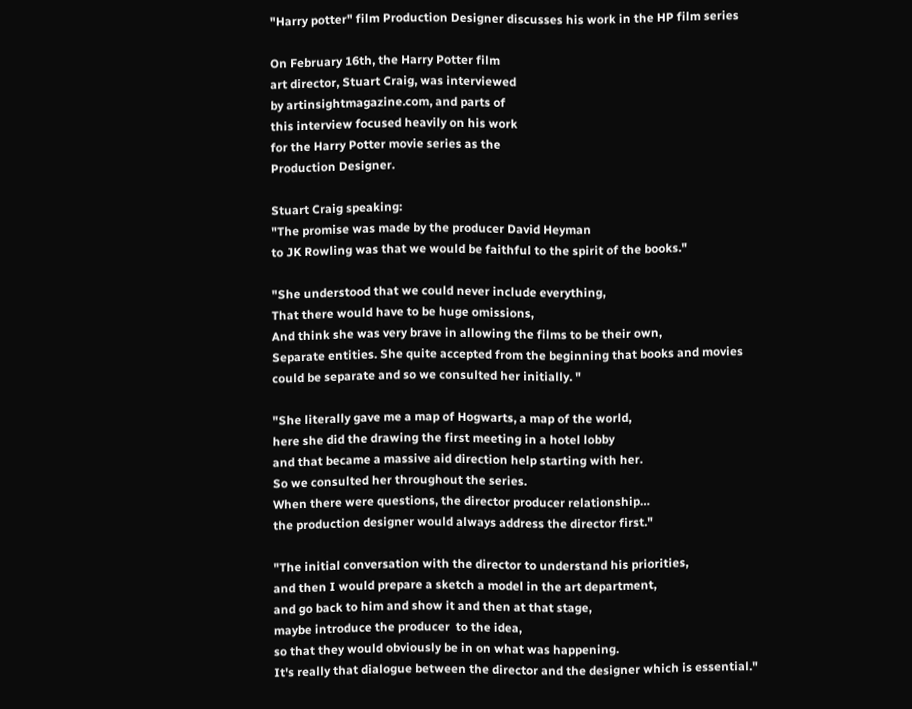"Harry potter" film Production Designer discusses his work in the HP film series

On February 16th, the Harry Potter film
art director, Stuart Craig, was interviewed
by artinsightmagazine.com, and parts of
this interview focused heavily on his work
for the Harry Potter movie series as the
Production Designer.

Stuart Craig speaking:
"The promise was made by the producer David Heyman
to JK Rowling was that we would be faithful to the spirit of the books."

"She understood that we could never include everything,
That there would have to be huge omissions,
And think she was very brave in allowing the films to be their own,
Separate entities. She quite accepted from the beginning that books and movies
could be separate and so we consulted her initially. "

"She literally gave me a map of Hogwarts, a map of the world,
here she did the drawing the first meeting in a hotel lobby
and that became a massive aid direction help starting with her.
So we consulted her throughout the series.
When there were questions, the director producer relationship…
the production designer would always address the director first."

"The initial conversation with the director to understand his priorities,
and then I would prepare a sketch a model in the art department,
and go back to him and show it and then at that stage,
maybe introduce the producer  to the idea,
so that they would obviously be in on what was happening.
It's really that dialogue between the director and the designer which is essential."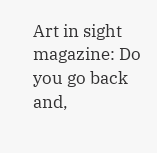Art in sight magazine: Do you go back and,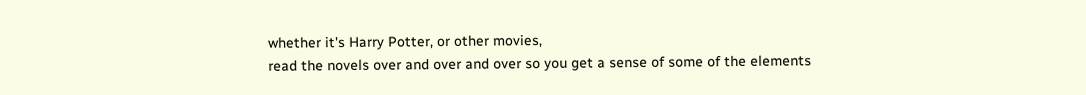whether it's Harry Potter, or other movies,
read the novels over and over and over so you get a sense of some of the elements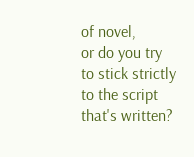of novel,
or do you try to stick strictly to the script that's written?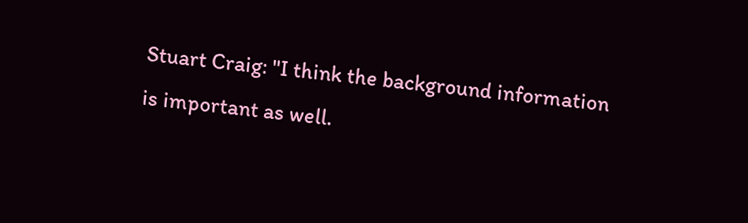Stuart Craig: "I think the background information is important as well.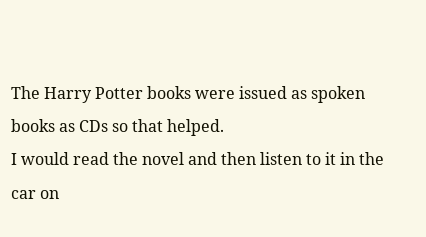The Harry Potter books were issued as spoken books as CDs so that helped.
I would read the novel and then listen to it in the car on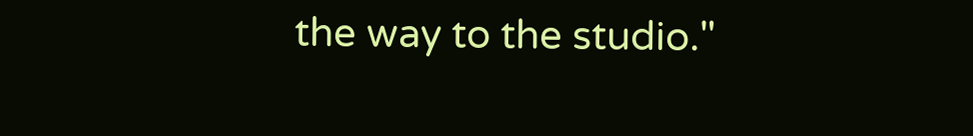the way to the studio."